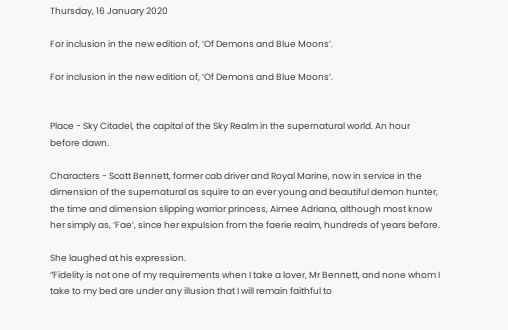Thursday, 16 January 2020

For inclusion in the new edition of, ‘Of Demons and Blue Moons’.

For inclusion in the new edition of, ‘Of Demons and Blue Moons’.


Place - Sky Citadel, the capital of the Sky Realm in the supernatural world. An hour before dawn.

Characters - Scott Bennett, former cab driver and Royal Marine, now in service in the dimension of the supernatural as squire to an ever young and beautiful demon hunter, the time and dimension slipping warrior princess, Aimee Adriana, although most know her simply as, ‘Fae’, since her expulsion from the faerie realm, hundreds of years before.

She laughed at his expression.
“Fidelity is not one of my requirements when I take a lover, Mr Bennett, and none whom I take to my bed are under any illusion that I will remain faithful to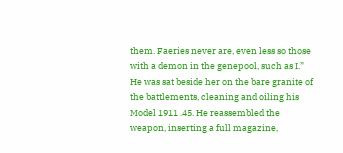them. Faeries never are, even less so those with a demon in the genepool, such as I.”
He was sat beside her on the bare granite of the battlements, cleaning and oiling his Model 1911 .45. He reassembled the weapon, inserting a full magazine,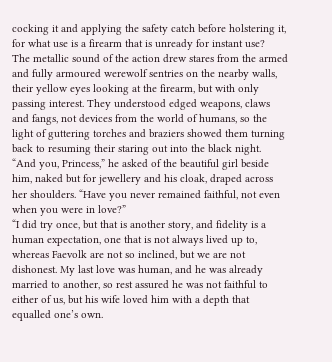cocking it and applying the safety catch before holstering it, for what use is a firearm that is unready for instant use?
The metallic sound of the action drew stares from the armed and fully armoured werewolf sentries on the nearby walls, their yellow eyes looking at the firearm, but with only passing interest. They understood edged weapons, claws and fangs, not devices from the world of humans, so the light of guttering torches and braziers showed them turning back to resuming their staring out into the black night.
“And you, Princess,” he asked of the beautiful girl beside him, naked but for jewellery and his cloak, draped across her shoulders. “Have you never remained faithful, not even when you were in love?”
“I did try once, but that is another story, and fidelity is a human expectation, one that is not always lived up to, whereas Faevolk are not so inclined, but we are not dishonest. My last love was human, and he was already married to another, so rest assured he was not faithful to either of us, but his wife loved him with a depth that equalled one’s own.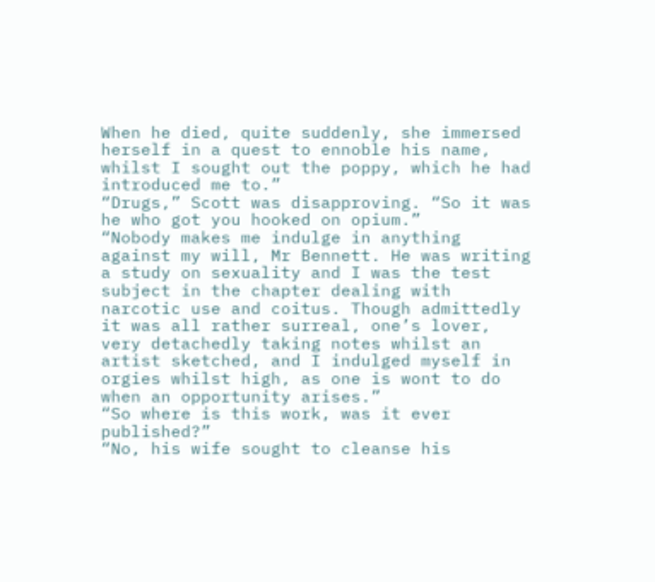When he died, quite suddenly, she immersed herself in a quest to ennoble his name, whilst I sought out the poppy, which he had introduced me to.”
“Drugs,” Scott was disapproving. “So it was he who got you hooked on opium.”
“Nobody makes me indulge in anything against my will, Mr Bennett. He was writing a study on sexuality and I was the test subject in the chapter dealing with narcotic use and coitus. Though admittedly it was all rather surreal, one’s lover, very detachedly taking notes whilst an artist sketched, and I indulged myself in orgies whilst high, as one is wont to do when an opportunity arises.”
“So where is this work, was it ever published?”
“No, his wife sought to cleanse his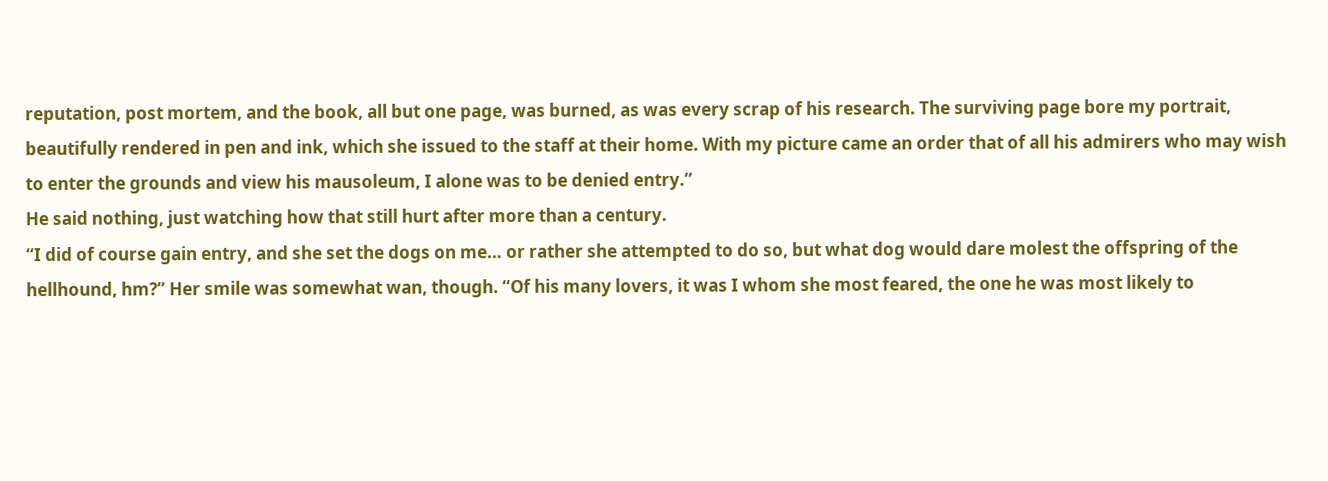reputation, post mortem, and the book, all but one page, was burned, as was every scrap of his research. The surviving page bore my portrait, beautifully rendered in pen and ink, which she issued to the staff at their home. With my picture came an order that of all his admirers who may wish to enter the grounds and view his mausoleum, I alone was to be denied entry.”
He said nothing, just watching how that still hurt after more than a century.
“I did of course gain entry, and she set the dogs on me… or rather she attempted to do so, but what dog would dare molest the offspring of the hellhound, hm?” Her smile was somewhat wan, though. “Of his many lovers, it was I whom she most feared, the one he was most likely to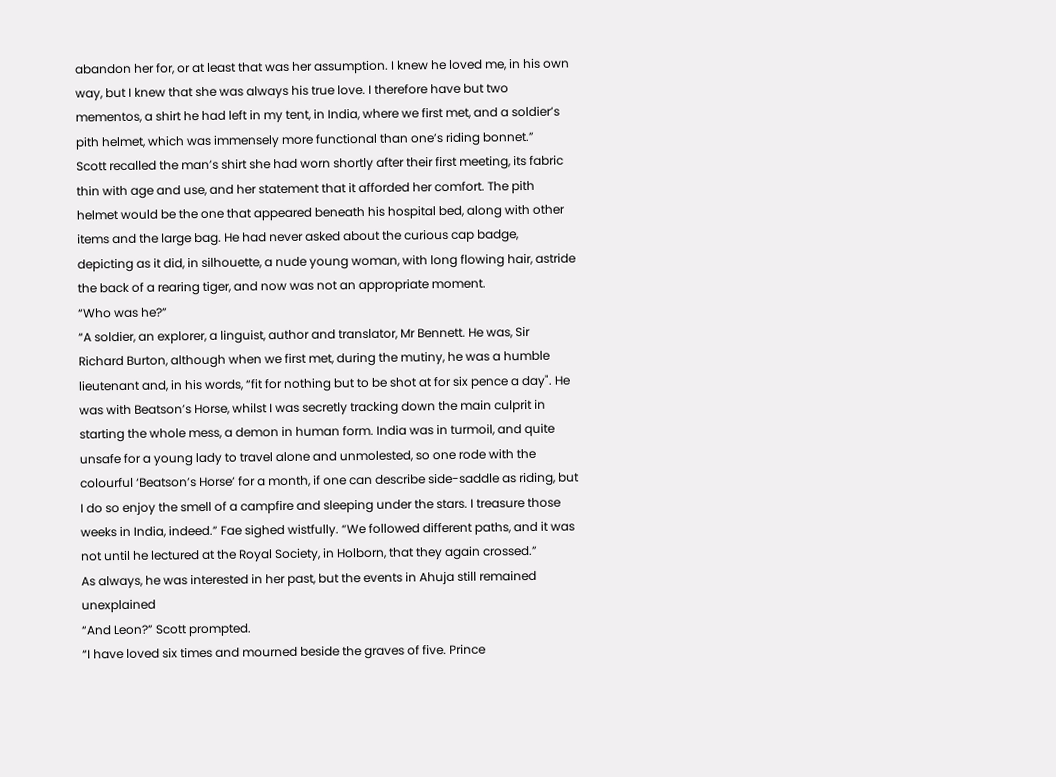abandon her for, or at least that was her assumption. I knew he loved me, in his own way, but I knew that she was always his true love. I therefore have but two mementos, a shirt he had left in my tent, in India, where we first met, and a soldier’s pith helmet, which was immensely more functional than one’s riding bonnet.”
Scott recalled the man’s shirt she had worn shortly after their first meeting, its fabric thin with age and use, and her statement that it afforded her comfort. The pith helmet would be the one that appeared beneath his hospital bed, along with other items and the large bag. He had never asked about the curious cap badge, depicting as it did, in silhouette, a nude young woman, with long flowing hair, astride the back of a rearing tiger, and now was not an appropriate moment.
“Who was he?”
“A soldier, an explorer, a linguist, author and translator, Mr Bennett. He was, Sir Richard Burton, although when we first met, during the mutiny, he was a humble lieutenant and, in his words, “fit for nothing but to be shot at for six pence a day". He was with Beatson’s Horse, whilst I was secretly tracking down the main culprit in starting the whole mess, a demon in human form. India was in turmoil, and quite unsafe for a young lady to travel alone and unmolested, so one rode with the colourful ‘Beatson’s Horse’ for a month, if one can describe side-saddle as riding, but I do so enjoy the smell of a campfire and sleeping under the stars. I treasure those weeks in India, indeed.” Fae sighed wistfully. “We followed different paths, and it was not until he lectured at the Royal Society, in Holborn, that they again crossed.”
As always, he was interested in her past, but the events in Ahuja still remained unexplained
“And Leon?” Scott prompted.
“I have loved six times and mourned beside the graves of five. Prince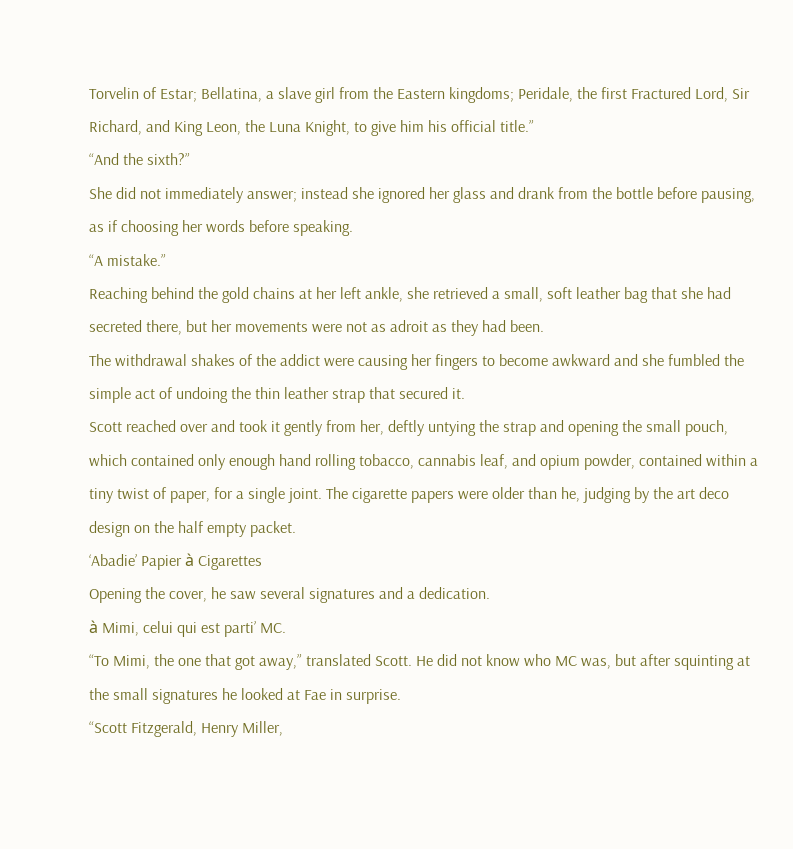Torvelin of Estar; Bellatina, a slave girl from the Eastern kingdoms; Peridale, the first Fractured Lord, Sir Richard, and King Leon, the Luna Knight, to give him his official title.”
“And the sixth?”
She did not immediately answer; instead she ignored her glass and drank from the bottle before pausing, as if choosing her words before speaking.
“A mistake.”
Reaching behind the gold chains at her left ankle, she retrieved a small, soft leather bag that she had secreted there, but her movements were not as adroit as they had been.
The withdrawal shakes of the addict were causing her fingers to become awkward and she fumbled the simple act of undoing the thin leather strap that secured it.
Scott reached over and took it gently from her, deftly untying the strap and opening the small pouch, which contained only enough hand rolling tobacco, cannabis leaf, and opium powder, contained within a tiny twist of paper, for a single joint. The cigarette papers were older than he, judging by the art deco design on the half empty packet.
‘Abadie’ Papier à Cigarettes
Opening the cover, he saw several signatures and a dedication.
à Mimi, celui qui est parti’ MC.
“To Mimi, the one that got away,” translated Scott. He did not know who MC was, but after squinting at the small signatures he looked at Fae in surprise.
“Scott Fitzgerald, Henry Miller,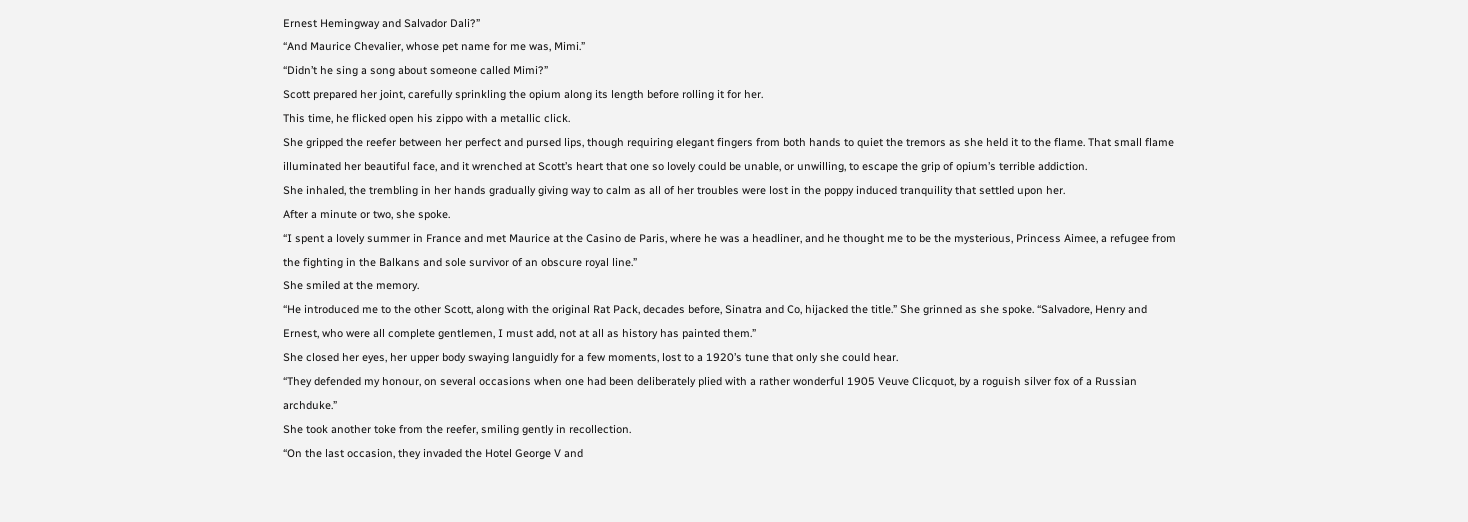Ernest Hemingway and Salvador Dali?”
“And Maurice Chevalier, whose pet name for me was, Mimi.”
“Didn’t he sing a song about someone called Mimi?”
Scott prepared her joint, carefully sprinkling the opium along its length before rolling it for her.
This time, he flicked open his zippo with a metallic click.
She gripped the reefer between her perfect and pursed lips, though requiring elegant fingers from both hands to quiet the tremors as she held it to the flame. That small flame illuminated her beautiful face, and it wrenched at Scott’s heart that one so lovely could be unable, or unwilling, to escape the grip of opium’s terrible addiction.
She inhaled, the trembling in her hands gradually giving way to calm as all of her troubles were lost in the poppy induced tranquility that settled upon her.
After a minute or two, she spoke.
“I spent a lovely summer in France and met Maurice at the Casino de Paris, where he was a headliner, and he thought me to be the mysterious, Princess Aimee, a refugee from the fighting in the Balkans and sole survivor of an obscure royal line.”
She smiled at the memory.
“He introduced me to the other Scott, along with the original Rat Pack, decades before, Sinatra and Co, hijacked the title.” She grinned as she spoke. “Salvadore, Henry and Ernest, who were all complete gentlemen, I must add, not at all as history has painted them.”
She closed her eyes, her upper body swaying languidly for a few moments, lost to a 1920’s tune that only she could hear.
“They defended my honour, on several occasions when one had been deliberately plied with a rather wonderful 1905 Veuve Clicquot, by a roguish silver fox of a Russian archduke.”
She took another toke from the reefer, smiling gently in recollection.
“On the last occasion, they invaded the Hotel George V and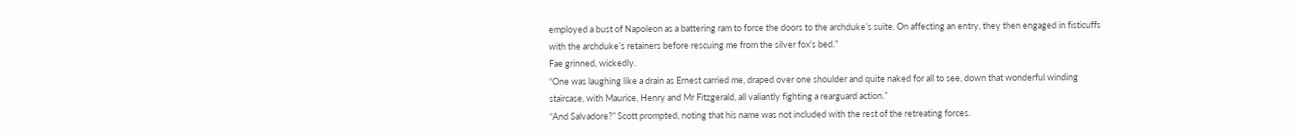employed a bust of Napoleon as a battering ram to force the doors to the archduke’s suite. On affecting an entry, they then engaged in fisticuffs with the archduke’s retainers before rescuing me from the silver fox’s bed.”
Fae grinned, wickedly.
“One was laughing like a drain as Ernest carried me, draped over one shoulder and quite naked for all to see, down that wonderful winding staircase, with Maurice, Henry and Mr Fitzgerald, all valiantly fighting a rearguard action.”
“And Salvadore?” Scott prompted, noting that his name was not included with the rest of the retreating forces.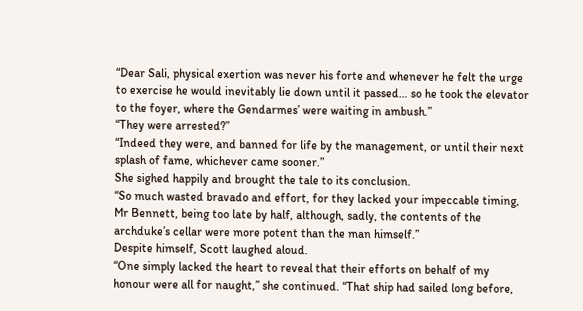“Dear Sali, physical exertion was never his forte and whenever he felt the urge to exercise he would inevitably lie down until it passed… so he took the elevator to the foyer, where the Gendarmes’ were waiting in ambush.”
“They were arrested?”
“Indeed they were, and banned for life by the management, or until their next splash of fame, whichever came sooner.”
She sighed happily and brought the tale to its conclusion.
“So much wasted bravado and effort, for they lacked your impeccable timing, Mr Bennett, being too late by half, although, sadly, the contents of the archduke’s cellar were more potent than the man himself.”
Despite himself, Scott laughed aloud.
“One simply lacked the heart to reveal that their efforts on behalf of my honour were all for naught,” she continued. “That ship had sailed long before,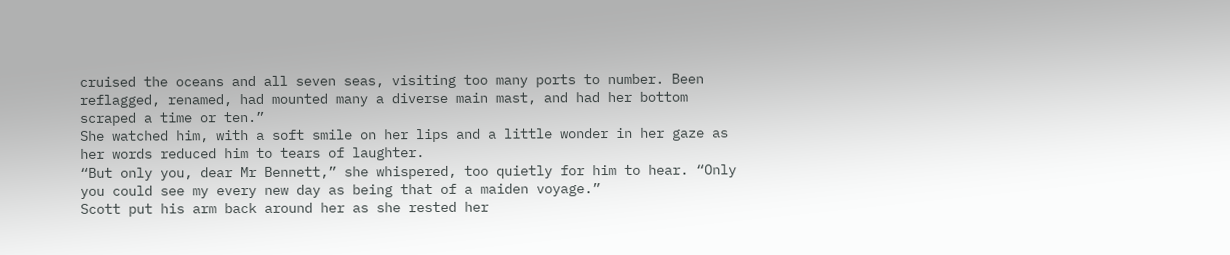cruised the oceans and all seven seas, visiting too many ports to number. Been reflagged, renamed, had mounted many a diverse main mast, and had her bottom scraped a time or ten.”
She watched him, with a soft smile on her lips and a little wonder in her gaze as her words reduced him to tears of laughter.
“But only you, dear Mr Bennett,” she whispered, too quietly for him to hear. “Only you could see my every new day as being that of a maiden voyage.”
Scott put his arm back around her as she rested her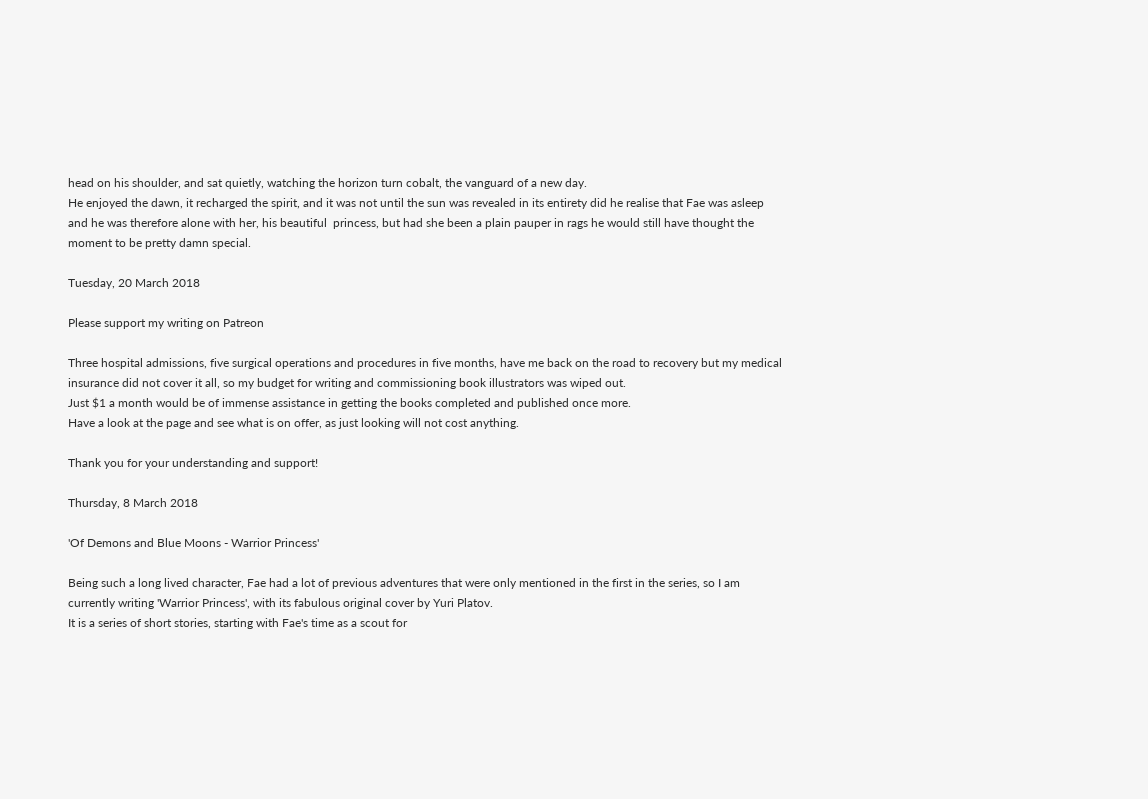head on his shoulder, and sat quietly, watching the horizon turn cobalt, the vanguard of a new day.
He enjoyed the dawn, it recharged the spirit, and it was not until the sun was revealed in its entirety did he realise that Fae was asleep and he was therefore alone with her, his beautiful  princess, but had she been a plain pauper in rags he would still have thought the moment to be pretty damn special.

Tuesday, 20 March 2018

Please support my writing on Patreon

Three hospital admissions, five surgical operations and procedures in five months, have me back on the road to recovery but my medical insurance did not cover it all, so my budget for writing and commissioning book illustrators was wiped out.
Just $1 a month would be of immense assistance in getting the books completed and published once more.
Have a look at the page and see what is on offer, as just looking will not cost anything.

Thank you for your understanding and support!

Thursday, 8 March 2018

'Of Demons and Blue Moons - Warrior Princess'

Being such a long lived character, Fae had a lot of previous adventures that were only mentioned in the first in the series, so I am currently writing 'Warrior Princess', with its fabulous original cover by Yuri Platov.
It is a series of short stories, starting with Fae's time as a scout for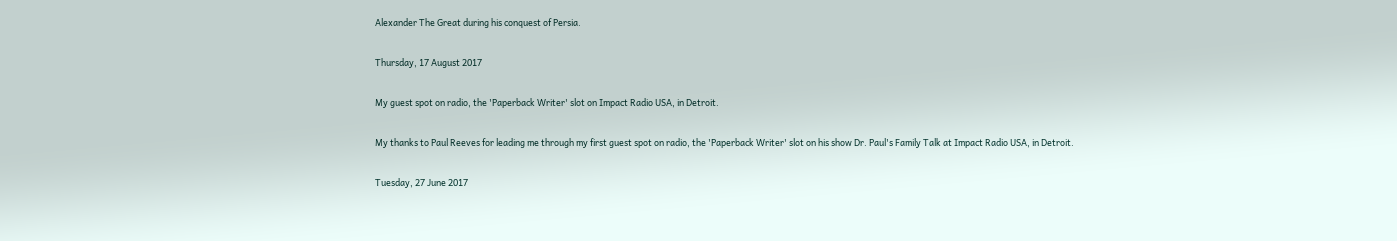Alexander The Great during his conquest of Persia.

Thursday, 17 August 2017

My guest spot on radio, the 'Paperback Writer' slot on Impact Radio USA, in Detroit.

My thanks to Paul Reeves for leading me through my first guest spot on radio, the 'Paperback Writer' slot on his show Dr. Paul's Family Talk at Impact Radio USA, in Detroit.

Tuesday, 27 June 2017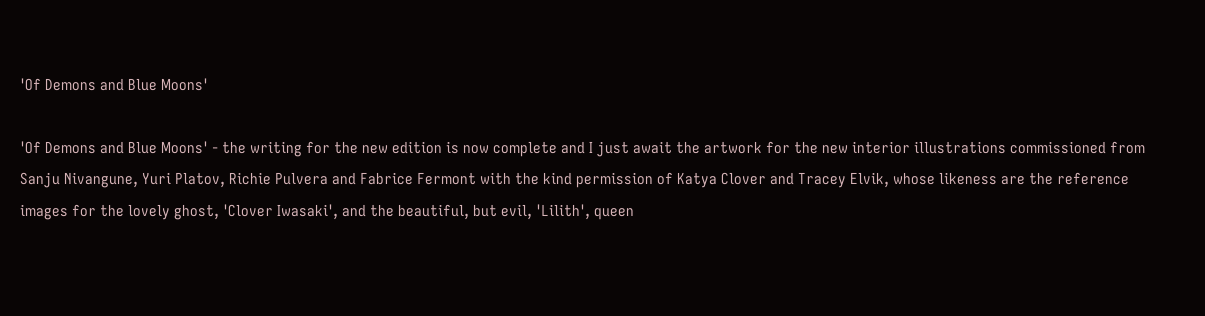'Of Demons and Blue Moons'

'Of Demons and Blue Moons' - the writing for the new edition is now complete and I just await the artwork for the new interior illustrations commissioned from Sanju Nivangune, Yuri Platov, Richie Pulvera and Fabrice Fermont with the kind permission of Katya Clover and Tracey Elvik, whose likeness are the reference images for the lovely ghost, 'Clover Iwasaki', and the beautiful, but evil, 'Lilith', queen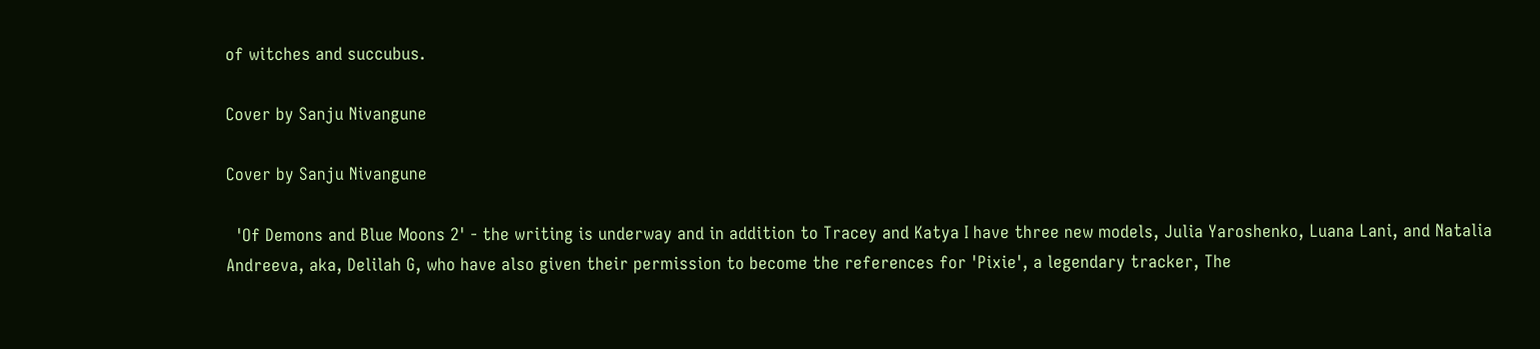of witches and succubus.

Cover by Sanju Nivangune

Cover by Sanju Nivangune

  'Of Demons and Blue Moons 2' - the writing is underway and in addition to Tracey and Katya I have three new models, Julia Yaroshenko, Luana Lani, and Natalia Andreeva, aka, Delilah G, who have also given their permission to become the references for 'Pixie', a legendary tracker, The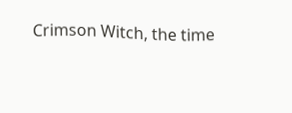Crimson Witch, the time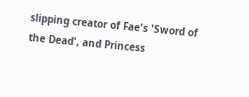slipping creator of Fae's 'Sword of the Dead', and Princess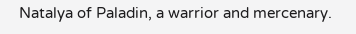Natalya of Paladin, a warrior and mercenary.